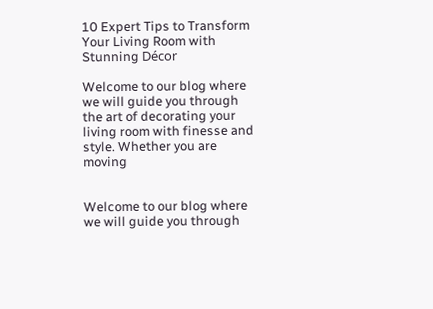10 Expert Tips to Transform Your Living Room with Stunning Décor

Welcome to our blog where we will guide you through the art of decorating your living room with finesse and style. Whether you are moving


Welcome to our blog where we will guide you through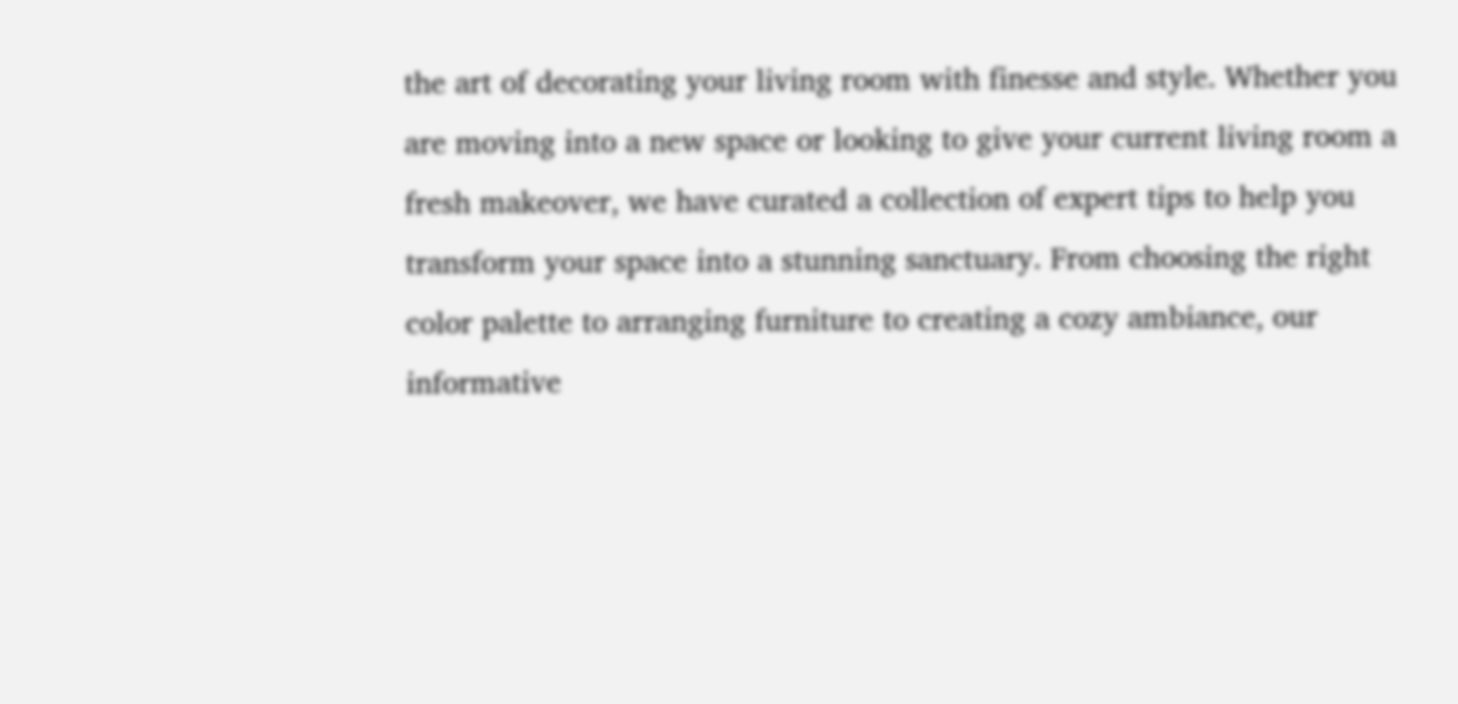the art of decorating your living room with finesse and style. Whether you are moving into a new space or looking to give your current living room a fresh makeover, we have curated a collection of expert tips to help you transform your space into a stunning sanctuary. From choosing the right color palette to arranging furniture to creating a cozy ambiance, our informative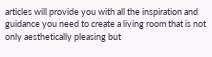articles will provide you with all the inspiration and guidance you need to create a living room that is not only aesthetically pleasing but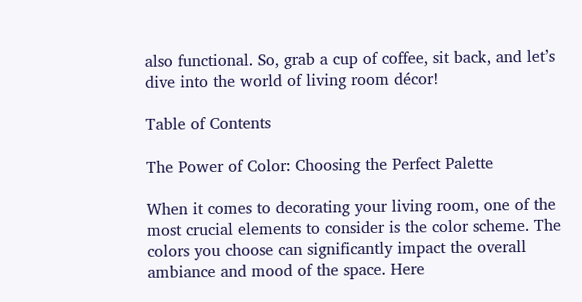also functional. So, grab a cup of coffee, sit back, and let’s dive into the world of living room décor!

Table of Contents

The Power of Color: Choosing the Perfect Palette

When it comes to decorating your living room, one of the most crucial elements to consider is the color scheme. The colors you choose can significantly impact the overall ambiance and mood of the space. Here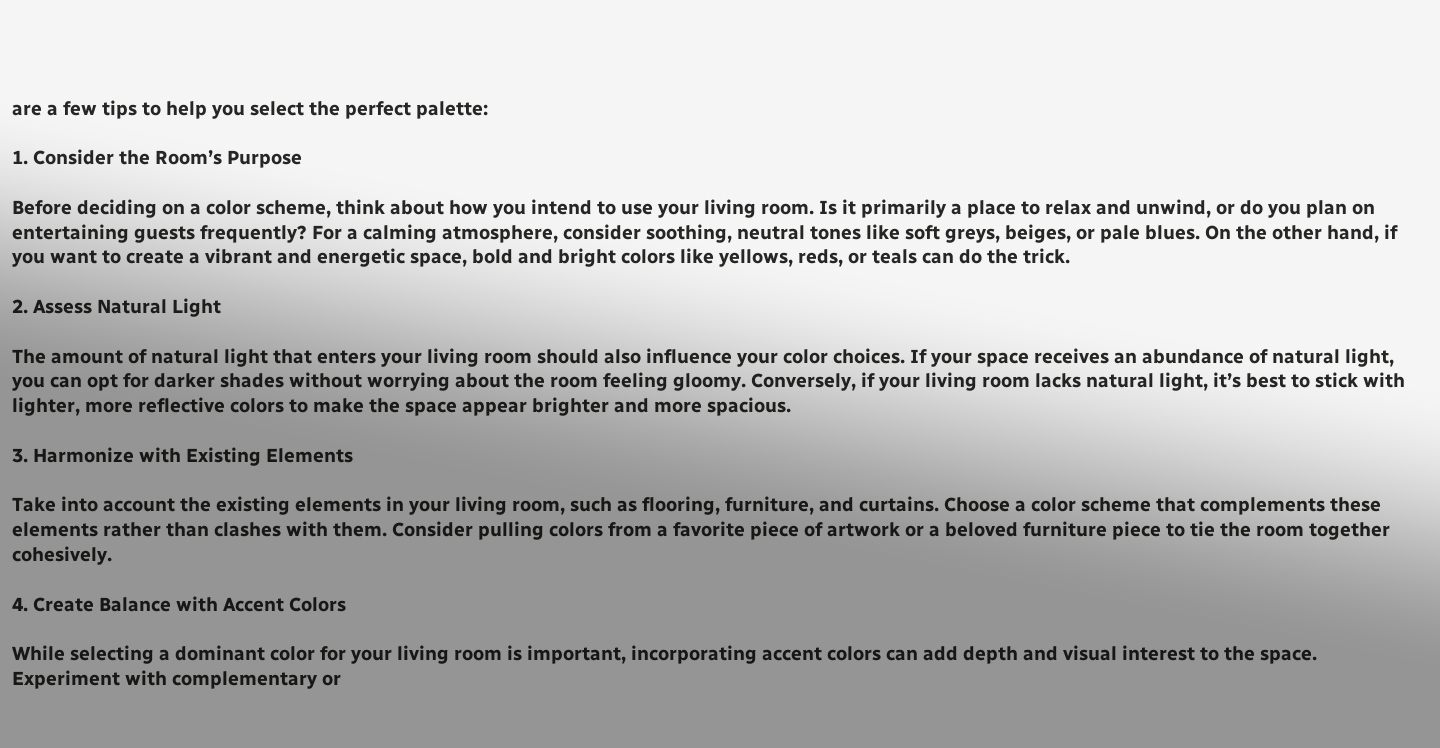are a few tips to help you select the perfect palette:

1. Consider the Room’s Purpose

Before deciding on a color scheme, think about how you intend to use your living room. Is it primarily a place to relax and unwind, or do you plan on entertaining guests frequently? For a calming atmosphere, consider soothing, neutral tones like soft greys, beiges, or pale blues. On the other hand, if you want to create a vibrant and energetic space, bold and bright colors like yellows, reds, or teals can do the trick.

2. Assess Natural Light

The amount of natural light that enters your living room should also influence your color choices. If your space receives an abundance of natural light, you can opt for darker shades without worrying about the room feeling gloomy. Conversely, if your living room lacks natural light, it’s best to stick with lighter, more reflective colors to make the space appear brighter and more spacious.

3. Harmonize with Existing Elements

Take into account the existing elements in your living room, such as flooring, furniture, and curtains. Choose a color scheme that complements these elements rather than clashes with them. Consider pulling colors from a favorite piece of artwork or a beloved furniture piece to tie the room together cohesively.

4. Create Balance with Accent Colors

While selecting a dominant color for your living room is important, incorporating accent colors can add depth and visual interest to the space. Experiment with complementary or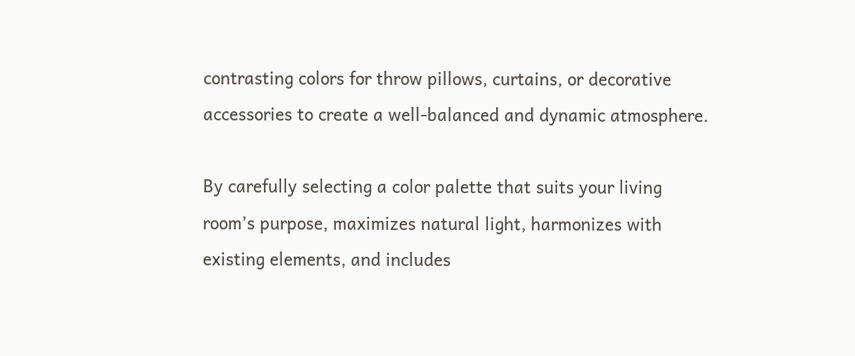contrasting colors for throw pillows, curtains, or decorative accessories to create a well-balanced and dynamic atmosphere.

By carefully selecting a color palette that suits your living room’s purpose, maximizes natural light, harmonizes with existing elements, and includes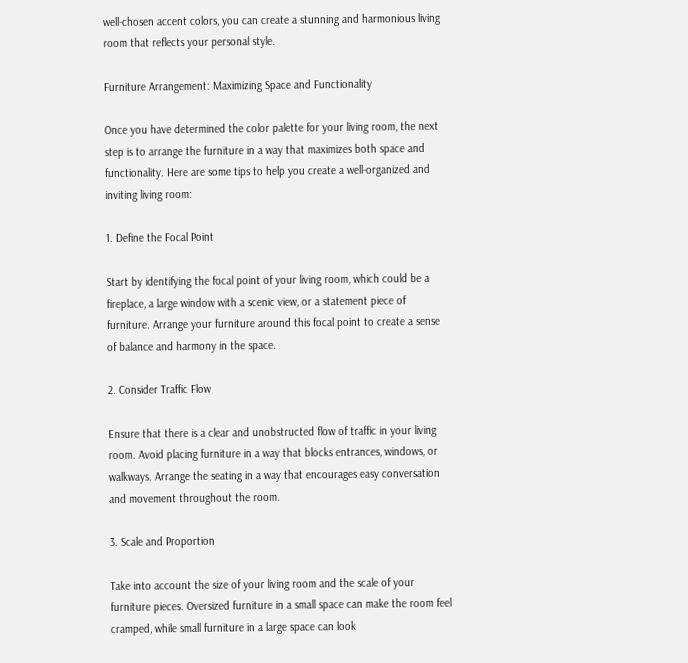well-chosen accent colors, you can create a stunning and harmonious living room that reflects your personal style.

Furniture Arrangement: Maximizing Space and Functionality

Once you have determined the color palette for your living room, the next step is to arrange the furniture in a way that maximizes both space and functionality. Here are some tips to help you create a well-organized and inviting living room:

1. Define the Focal Point

Start by identifying the focal point of your living room, which could be a fireplace, a large window with a scenic view, or a statement piece of furniture. Arrange your furniture around this focal point to create a sense of balance and harmony in the space.

2. Consider Traffic Flow

Ensure that there is a clear and unobstructed flow of traffic in your living room. Avoid placing furniture in a way that blocks entrances, windows, or walkways. Arrange the seating in a way that encourages easy conversation and movement throughout the room.

3. Scale and Proportion

Take into account the size of your living room and the scale of your furniture pieces. Oversized furniture in a small space can make the room feel cramped, while small furniture in a large space can look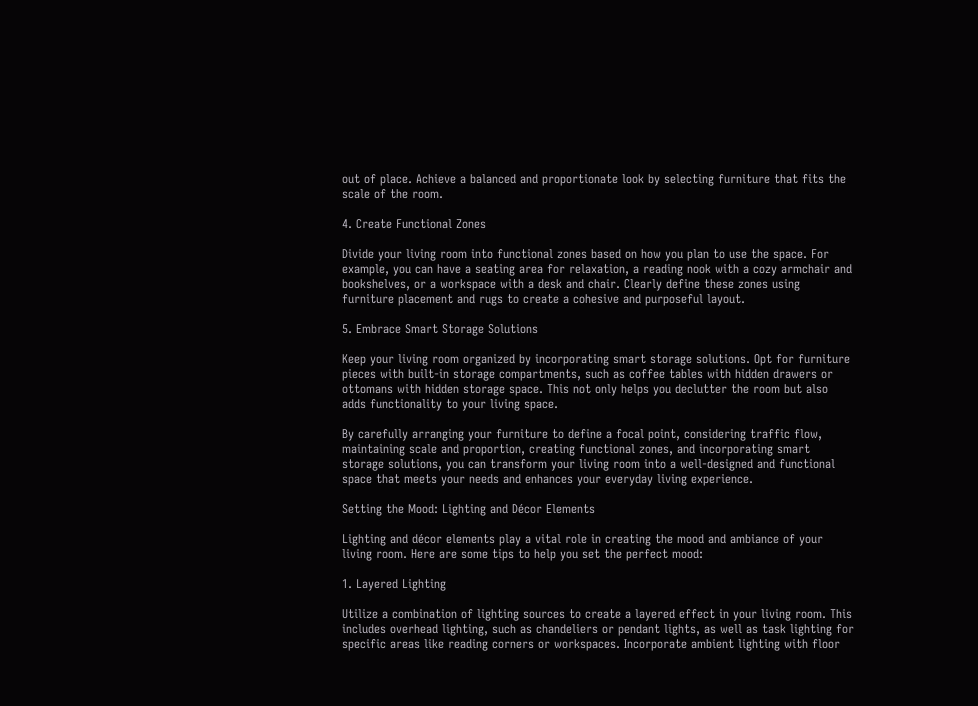out of place. Achieve a balanced and proportionate look by selecting furniture that fits the scale of the room.

4. Create Functional Zones

Divide your living room into functional zones based on how you plan to use the space. For example, you can have a seating area for relaxation, a reading nook with a cozy armchair and bookshelves, or a workspace with a desk and chair. Clearly define these zones using furniture placement and rugs to create a cohesive and purposeful layout.

5. Embrace Smart Storage Solutions

Keep your living room organized by incorporating smart storage solutions. Opt for furniture pieces with built-in storage compartments, such as coffee tables with hidden drawers or ottomans with hidden storage space. This not only helps you declutter the room but also adds functionality to your living space.

By carefully arranging your furniture to define a focal point, considering traffic flow, maintaining scale and proportion, creating functional zones, and incorporating smart storage solutions, you can transform your living room into a well-designed and functional space that meets your needs and enhances your everyday living experience.

Setting the Mood: Lighting and Décor Elements

Lighting and décor elements play a vital role in creating the mood and ambiance of your living room. Here are some tips to help you set the perfect mood:

1. Layered Lighting

Utilize a combination of lighting sources to create a layered effect in your living room. This includes overhead lighting, such as chandeliers or pendant lights, as well as task lighting for specific areas like reading corners or workspaces. Incorporate ambient lighting with floor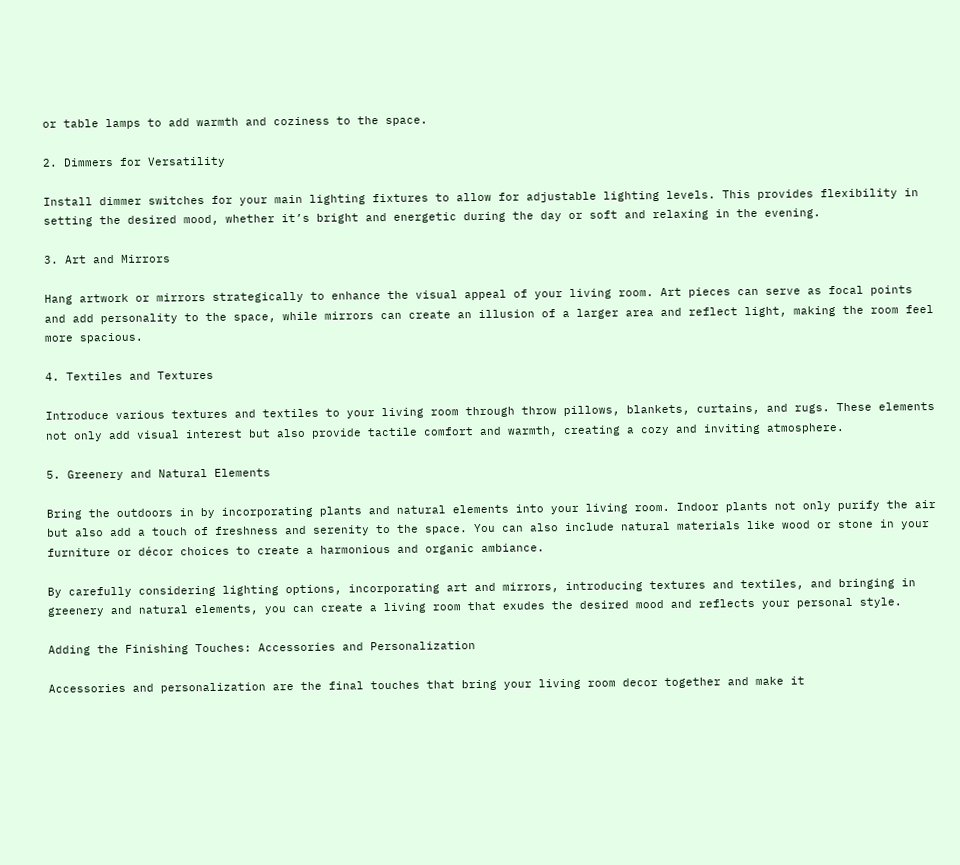or table lamps to add warmth and coziness to the space.

2. Dimmers for Versatility

Install dimmer switches for your main lighting fixtures to allow for adjustable lighting levels. This provides flexibility in setting the desired mood, whether it’s bright and energetic during the day or soft and relaxing in the evening.

3. Art and Mirrors

Hang artwork or mirrors strategically to enhance the visual appeal of your living room. Art pieces can serve as focal points and add personality to the space, while mirrors can create an illusion of a larger area and reflect light, making the room feel more spacious.

4. Textiles and Textures

Introduce various textures and textiles to your living room through throw pillows, blankets, curtains, and rugs. These elements not only add visual interest but also provide tactile comfort and warmth, creating a cozy and inviting atmosphere.

5. Greenery and Natural Elements

Bring the outdoors in by incorporating plants and natural elements into your living room. Indoor plants not only purify the air but also add a touch of freshness and serenity to the space. You can also include natural materials like wood or stone in your furniture or décor choices to create a harmonious and organic ambiance.

By carefully considering lighting options, incorporating art and mirrors, introducing textures and textiles, and bringing in greenery and natural elements, you can create a living room that exudes the desired mood and reflects your personal style.

Adding the Finishing Touches: Accessories and Personalization

Accessories and personalization are the final touches that bring your living room decor together and make it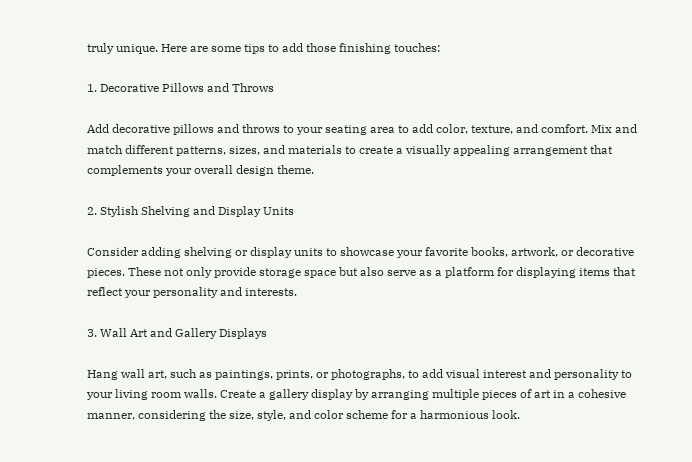truly unique. Here are some tips to add those finishing touches:

1. Decorative Pillows and Throws

Add decorative pillows and throws to your seating area to add color, texture, and comfort. Mix and match different patterns, sizes, and materials to create a visually appealing arrangement that complements your overall design theme.

2. Stylish Shelving and Display Units

Consider adding shelving or display units to showcase your favorite books, artwork, or decorative pieces. These not only provide storage space but also serve as a platform for displaying items that reflect your personality and interests.

3. Wall Art and Gallery Displays

Hang wall art, such as paintings, prints, or photographs, to add visual interest and personality to your living room walls. Create a gallery display by arranging multiple pieces of art in a cohesive manner, considering the size, style, and color scheme for a harmonious look.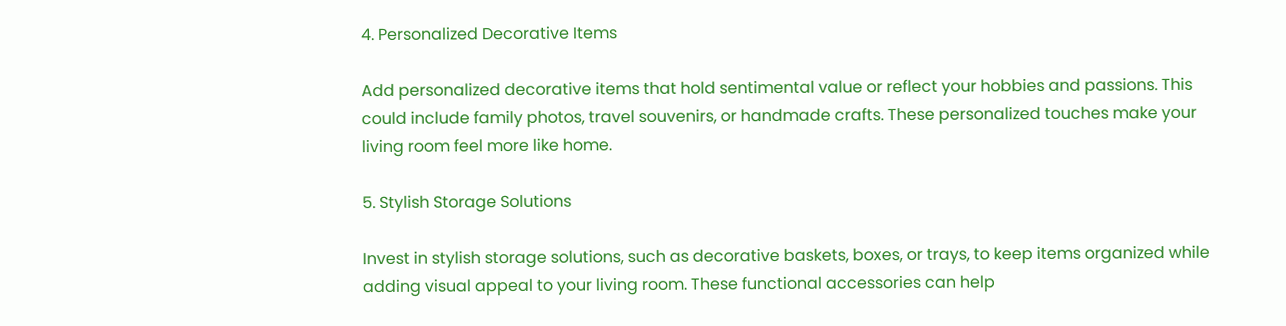4. Personalized Decorative Items

Add personalized decorative items that hold sentimental value or reflect your hobbies and passions. This could include family photos, travel souvenirs, or handmade crafts. These personalized touches make your living room feel more like home.

5. Stylish Storage Solutions

Invest in stylish storage solutions, such as decorative baskets, boxes, or trays, to keep items organized while adding visual appeal to your living room. These functional accessories can help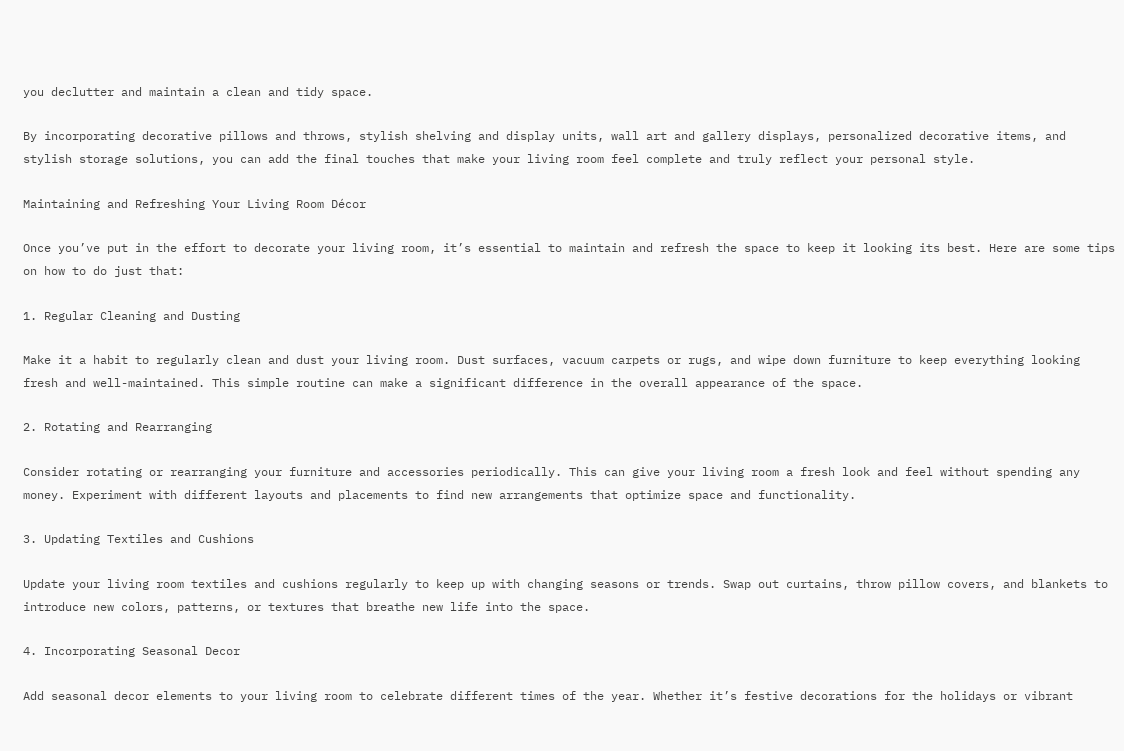you declutter and maintain a clean and tidy space.

By incorporating decorative pillows and throws, stylish shelving and display units, wall art and gallery displays, personalized decorative items, and stylish storage solutions, you can add the final touches that make your living room feel complete and truly reflect your personal style.

Maintaining and Refreshing Your Living Room Décor

Once you’ve put in the effort to decorate your living room, it’s essential to maintain and refresh the space to keep it looking its best. Here are some tips on how to do just that:

1. Regular Cleaning and Dusting

Make it a habit to regularly clean and dust your living room. Dust surfaces, vacuum carpets or rugs, and wipe down furniture to keep everything looking fresh and well-maintained. This simple routine can make a significant difference in the overall appearance of the space.

2. Rotating and Rearranging

Consider rotating or rearranging your furniture and accessories periodically. This can give your living room a fresh look and feel without spending any money. Experiment with different layouts and placements to find new arrangements that optimize space and functionality.

3. Updating Textiles and Cushions

Update your living room textiles and cushions regularly to keep up with changing seasons or trends. Swap out curtains, throw pillow covers, and blankets to introduce new colors, patterns, or textures that breathe new life into the space.

4. Incorporating Seasonal Decor

Add seasonal decor elements to your living room to celebrate different times of the year. Whether it’s festive decorations for the holidays or vibrant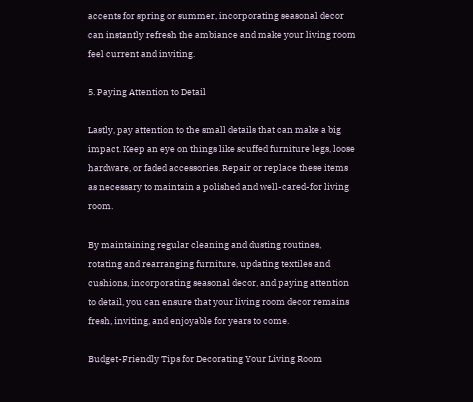accents for spring or summer, incorporating seasonal decor can instantly refresh the ambiance and make your living room feel current and inviting.

5. Paying Attention to Detail

Lastly, pay attention to the small details that can make a big impact. Keep an eye on things like scuffed furniture legs, loose hardware, or faded accessories. Repair or replace these items as necessary to maintain a polished and well-cared-for living room.

By maintaining regular cleaning and dusting routines, rotating and rearranging furniture, updating textiles and cushions, incorporating seasonal decor, and paying attention to detail, you can ensure that your living room decor remains fresh, inviting, and enjoyable for years to come.

Budget-Friendly Tips for Decorating Your Living Room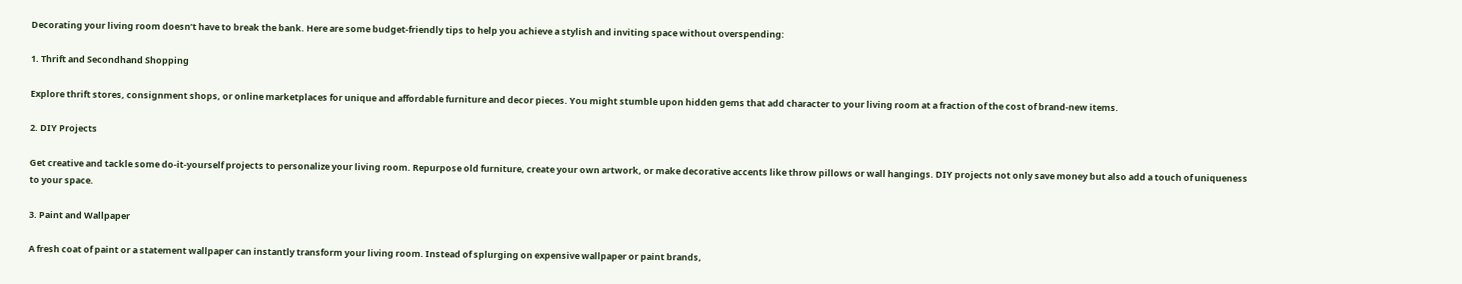Decorating your living room doesn’t have to break the bank. Here are some budget-friendly tips to help you achieve a stylish and inviting space without overspending:

1. Thrift and Secondhand Shopping

Explore thrift stores, consignment shops, or online marketplaces for unique and affordable furniture and decor pieces. You might stumble upon hidden gems that add character to your living room at a fraction of the cost of brand-new items.

2. DIY Projects

Get creative and tackle some do-it-yourself projects to personalize your living room. Repurpose old furniture, create your own artwork, or make decorative accents like throw pillows or wall hangings. DIY projects not only save money but also add a touch of uniqueness to your space.

3. Paint and Wallpaper

A fresh coat of paint or a statement wallpaper can instantly transform your living room. Instead of splurging on expensive wallpaper or paint brands,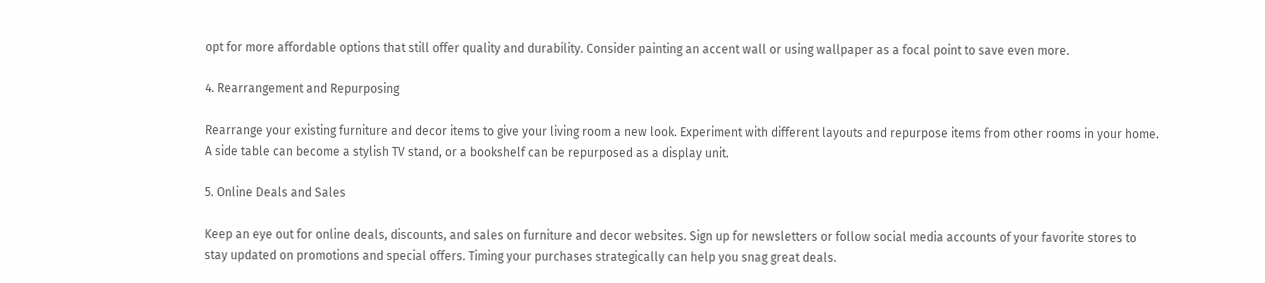opt for more affordable options that still offer quality and durability. Consider painting an accent wall or using wallpaper as a focal point to save even more.

4. Rearrangement and Repurposing

Rearrange your existing furniture and decor items to give your living room a new look. Experiment with different layouts and repurpose items from other rooms in your home. A side table can become a stylish TV stand, or a bookshelf can be repurposed as a display unit.

5. Online Deals and Sales

Keep an eye out for online deals, discounts, and sales on furniture and decor websites. Sign up for newsletters or follow social media accounts of your favorite stores to stay updated on promotions and special offers. Timing your purchases strategically can help you snag great deals.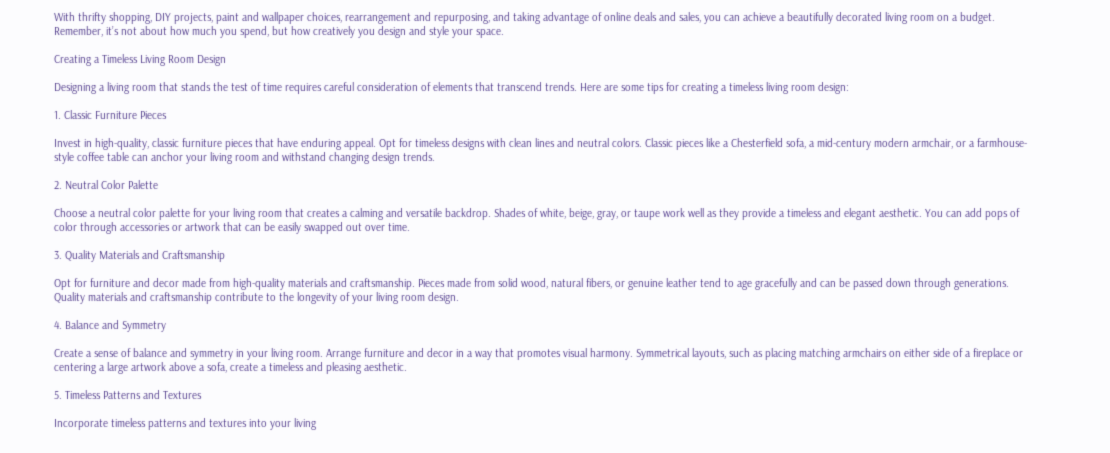With thrifty shopping, DIY projects, paint and wallpaper choices, rearrangement and repurposing, and taking advantage of online deals and sales, you can achieve a beautifully decorated living room on a budget. Remember, it’s not about how much you spend, but how creatively you design and style your space.

Creating a Timeless Living Room Design

Designing a living room that stands the test of time requires careful consideration of elements that transcend trends. Here are some tips for creating a timeless living room design:

1. Classic Furniture Pieces

Invest in high-quality, classic furniture pieces that have enduring appeal. Opt for timeless designs with clean lines and neutral colors. Classic pieces like a Chesterfield sofa, a mid-century modern armchair, or a farmhouse-style coffee table can anchor your living room and withstand changing design trends.

2. Neutral Color Palette

Choose a neutral color palette for your living room that creates a calming and versatile backdrop. Shades of white, beige, gray, or taupe work well as they provide a timeless and elegant aesthetic. You can add pops of color through accessories or artwork that can be easily swapped out over time.

3. Quality Materials and Craftsmanship

Opt for furniture and decor made from high-quality materials and craftsmanship. Pieces made from solid wood, natural fibers, or genuine leather tend to age gracefully and can be passed down through generations. Quality materials and craftsmanship contribute to the longevity of your living room design.

4. Balance and Symmetry

Create a sense of balance and symmetry in your living room. Arrange furniture and decor in a way that promotes visual harmony. Symmetrical layouts, such as placing matching armchairs on either side of a fireplace or centering a large artwork above a sofa, create a timeless and pleasing aesthetic.

5. Timeless Patterns and Textures

Incorporate timeless patterns and textures into your living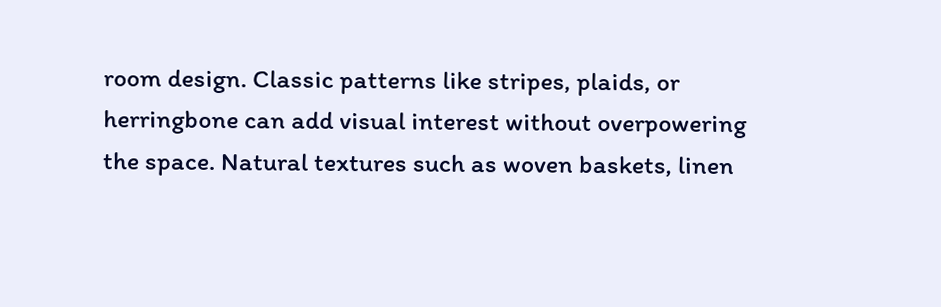room design. Classic patterns like stripes, plaids, or herringbone can add visual interest without overpowering the space. Natural textures such as woven baskets, linen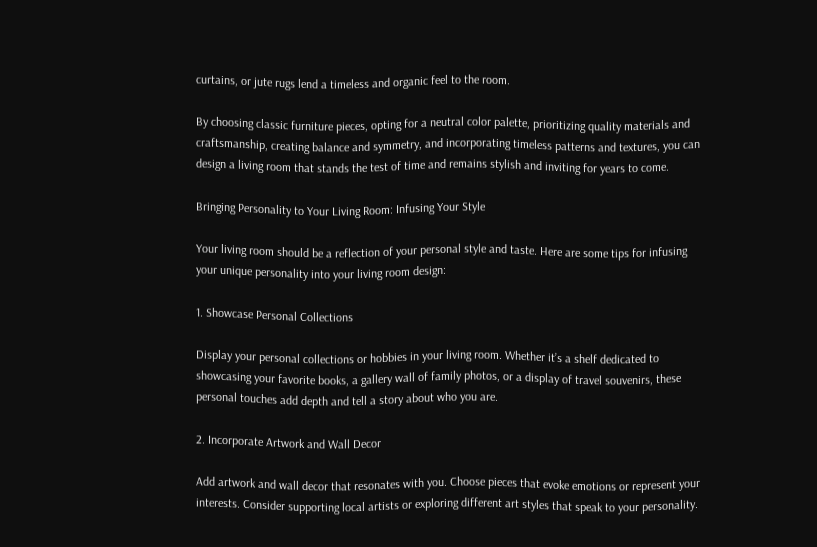curtains, or jute rugs lend a timeless and organic feel to the room.

By choosing classic furniture pieces, opting for a neutral color palette, prioritizing quality materials and craftsmanship, creating balance and symmetry, and incorporating timeless patterns and textures, you can design a living room that stands the test of time and remains stylish and inviting for years to come.

Bringing Personality to Your Living Room: Infusing Your Style

Your living room should be a reflection of your personal style and taste. Here are some tips for infusing your unique personality into your living room design:

1. Showcase Personal Collections

Display your personal collections or hobbies in your living room. Whether it’s a shelf dedicated to showcasing your favorite books, a gallery wall of family photos, or a display of travel souvenirs, these personal touches add depth and tell a story about who you are.

2. Incorporate Artwork and Wall Decor

Add artwork and wall decor that resonates with you. Choose pieces that evoke emotions or represent your interests. Consider supporting local artists or exploring different art styles that speak to your personality.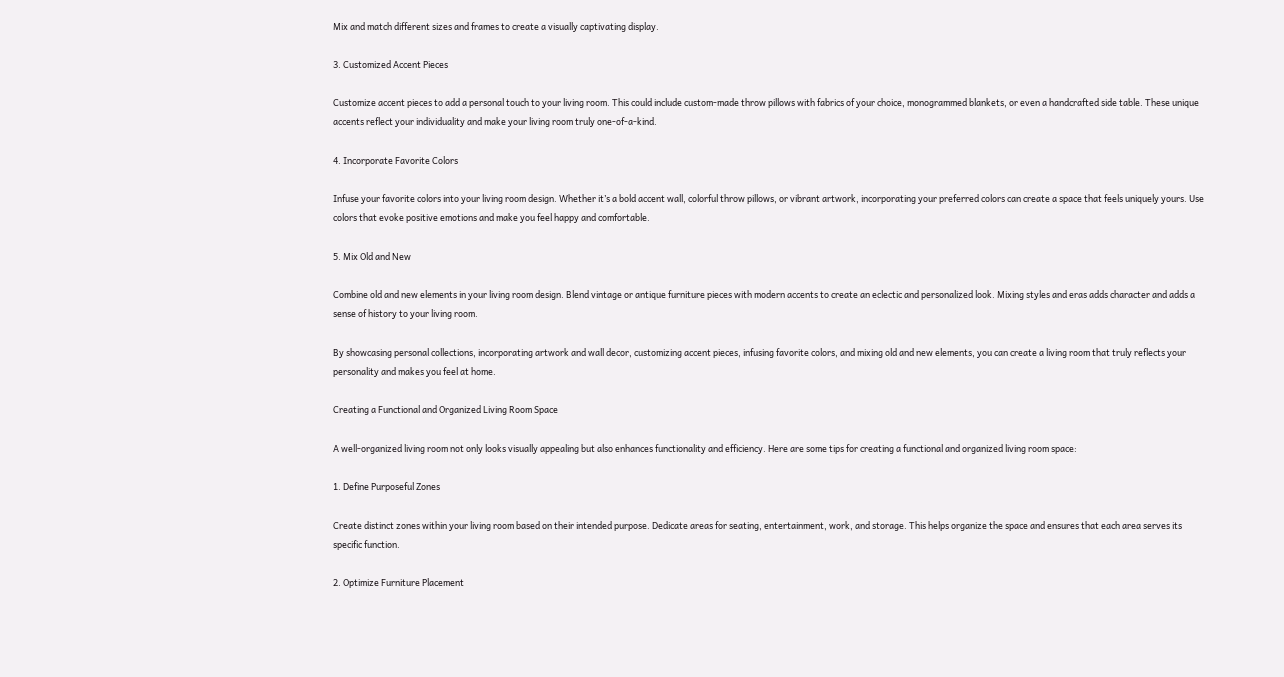Mix and match different sizes and frames to create a visually captivating display.

3. Customized Accent Pieces

Customize accent pieces to add a personal touch to your living room. This could include custom-made throw pillows with fabrics of your choice, monogrammed blankets, or even a handcrafted side table. These unique accents reflect your individuality and make your living room truly one-of-a-kind.

4. Incorporate Favorite Colors

Infuse your favorite colors into your living room design. Whether it’s a bold accent wall, colorful throw pillows, or vibrant artwork, incorporating your preferred colors can create a space that feels uniquely yours. Use colors that evoke positive emotions and make you feel happy and comfortable.

5. Mix Old and New

Combine old and new elements in your living room design. Blend vintage or antique furniture pieces with modern accents to create an eclectic and personalized look. Mixing styles and eras adds character and adds a sense of history to your living room.

By showcasing personal collections, incorporating artwork and wall decor, customizing accent pieces, infusing favorite colors, and mixing old and new elements, you can create a living room that truly reflects your personality and makes you feel at home.

Creating a Functional and Organized Living Room Space

A well-organized living room not only looks visually appealing but also enhances functionality and efficiency. Here are some tips for creating a functional and organized living room space:

1. Define Purposeful Zones

Create distinct zones within your living room based on their intended purpose. Dedicate areas for seating, entertainment, work, and storage. This helps organize the space and ensures that each area serves its specific function.

2. Optimize Furniture Placement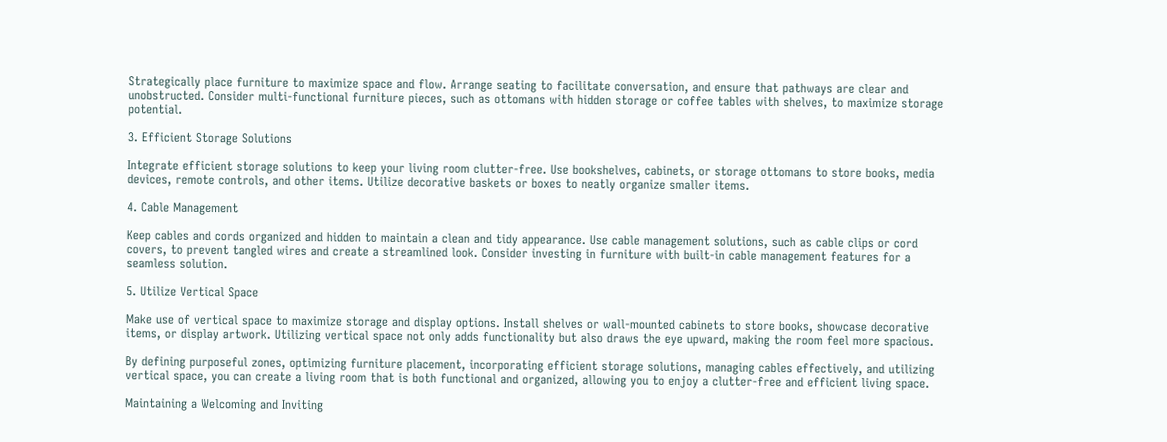Strategically place furniture to maximize space and flow. Arrange seating to facilitate conversation, and ensure that pathways are clear and unobstructed. Consider multi-functional furniture pieces, such as ottomans with hidden storage or coffee tables with shelves, to maximize storage potential.

3. Efficient Storage Solutions

Integrate efficient storage solutions to keep your living room clutter-free. Use bookshelves, cabinets, or storage ottomans to store books, media devices, remote controls, and other items. Utilize decorative baskets or boxes to neatly organize smaller items.

4. Cable Management

Keep cables and cords organized and hidden to maintain a clean and tidy appearance. Use cable management solutions, such as cable clips or cord covers, to prevent tangled wires and create a streamlined look. Consider investing in furniture with built-in cable management features for a seamless solution.

5. Utilize Vertical Space

Make use of vertical space to maximize storage and display options. Install shelves or wall-mounted cabinets to store books, showcase decorative items, or display artwork. Utilizing vertical space not only adds functionality but also draws the eye upward, making the room feel more spacious.

By defining purposeful zones, optimizing furniture placement, incorporating efficient storage solutions, managing cables effectively, and utilizing vertical space, you can create a living room that is both functional and organized, allowing you to enjoy a clutter-free and efficient living space.

Maintaining a Welcoming and Inviting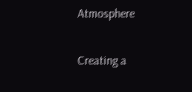Atmosphere

Creating a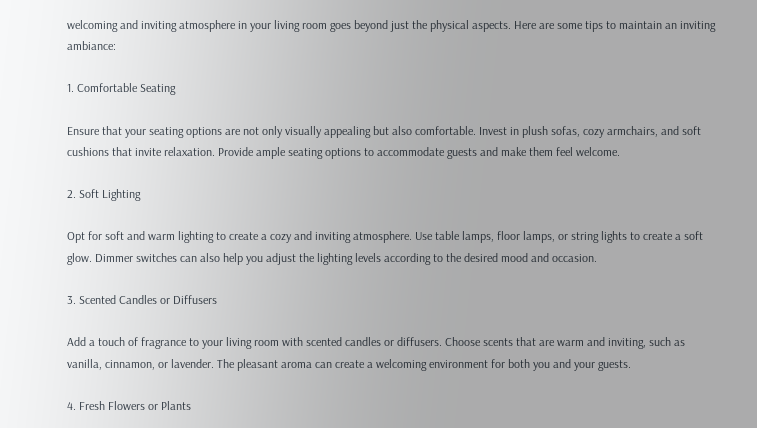welcoming and inviting atmosphere in your living room goes beyond just the physical aspects. Here are some tips to maintain an inviting ambiance:

1. Comfortable Seating

Ensure that your seating options are not only visually appealing but also comfortable. Invest in plush sofas, cozy armchairs, and soft cushions that invite relaxation. Provide ample seating options to accommodate guests and make them feel welcome.

2. Soft Lighting

Opt for soft and warm lighting to create a cozy and inviting atmosphere. Use table lamps, floor lamps, or string lights to create a soft glow. Dimmer switches can also help you adjust the lighting levels according to the desired mood and occasion.

3. Scented Candles or Diffusers

Add a touch of fragrance to your living room with scented candles or diffusers. Choose scents that are warm and inviting, such as vanilla, cinnamon, or lavender. The pleasant aroma can create a welcoming environment for both you and your guests.

4. Fresh Flowers or Plants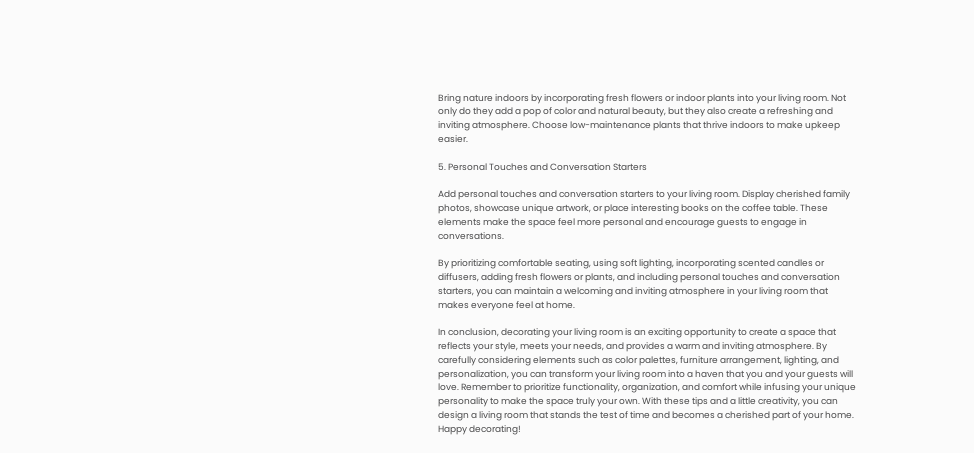Bring nature indoors by incorporating fresh flowers or indoor plants into your living room. Not only do they add a pop of color and natural beauty, but they also create a refreshing and inviting atmosphere. Choose low-maintenance plants that thrive indoors to make upkeep easier.

5. Personal Touches and Conversation Starters

Add personal touches and conversation starters to your living room. Display cherished family photos, showcase unique artwork, or place interesting books on the coffee table. These elements make the space feel more personal and encourage guests to engage in conversations.

By prioritizing comfortable seating, using soft lighting, incorporating scented candles or diffusers, adding fresh flowers or plants, and including personal touches and conversation starters, you can maintain a welcoming and inviting atmosphere in your living room that makes everyone feel at home.

In conclusion, decorating your living room is an exciting opportunity to create a space that reflects your style, meets your needs, and provides a warm and inviting atmosphere. By carefully considering elements such as color palettes, furniture arrangement, lighting, and personalization, you can transform your living room into a haven that you and your guests will love. Remember to prioritize functionality, organization, and comfort while infusing your unique personality to make the space truly your own. With these tips and a little creativity, you can design a living room that stands the test of time and becomes a cherished part of your home. Happy decorating!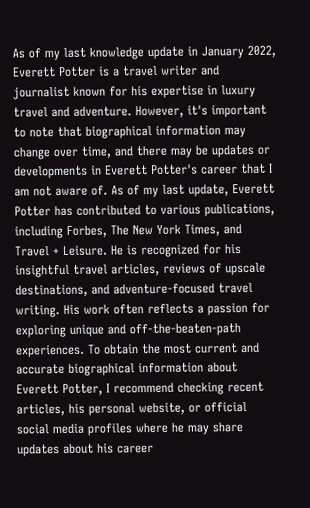As of my last knowledge update in January 2022, Everett Potter is a travel writer and journalist known for his expertise in luxury travel and adventure. However, it's important to note that biographical information may change over time, and there may be updates or developments in Everett Potter's career that I am not aware of. As of my last update, Everett Potter has contributed to various publications, including Forbes, The New York Times, and Travel + Leisure. He is recognized for his insightful travel articles, reviews of upscale destinations, and adventure-focused travel writing. His work often reflects a passion for exploring unique and off-the-beaten-path experiences. To obtain the most current and accurate biographical information about Everett Potter, I recommend checking recent articles, his personal website, or official social media profiles where he may share updates about his career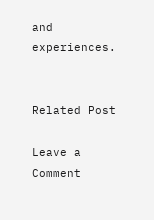and experiences.


Related Post

Leave a Comment